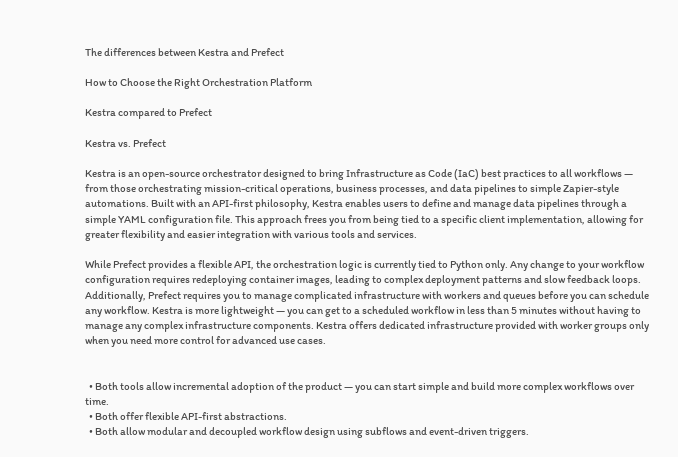The differences between Kestra and Prefect

How to Choose the Right Orchestration Platform

Kestra compared to Prefect

Kestra vs. Prefect

Kestra is an open-source orchestrator designed to bring Infrastructure as Code (IaC) best practices to all workflows — from those orchestrating mission-critical operations, business processes, and data pipelines to simple Zapier-style automations. Built with an API-first philosophy, Kestra enables users to define and manage data pipelines through a simple YAML configuration file. This approach frees you from being tied to a specific client implementation, allowing for greater flexibility and easier integration with various tools and services.

While Prefect provides a flexible API, the orchestration logic is currently tied to Python only. Any change to your workflow configuration requires redeploying container images, leading to complex deployment patterns and slow feedback loops. Additionally, Prefect requires you to manage complicated infrastructure with workers and queues before you can schedule any workflow. Kestra is more lightweight — you can get to a scheduled workflow in less than 5 minutes without having to manage any complex infrastructure components. Kestra offers dedicated infrastructure provided with worker groups only when you need more control for advanced use cases.


  • Both tools allow incremental adoption of the product — you can start simple and build more complex workflows over time.
  • Both offer flexible API-first abstractions.
  • Both allow modular and decoupled workflow design using subflows and event-driven triggers.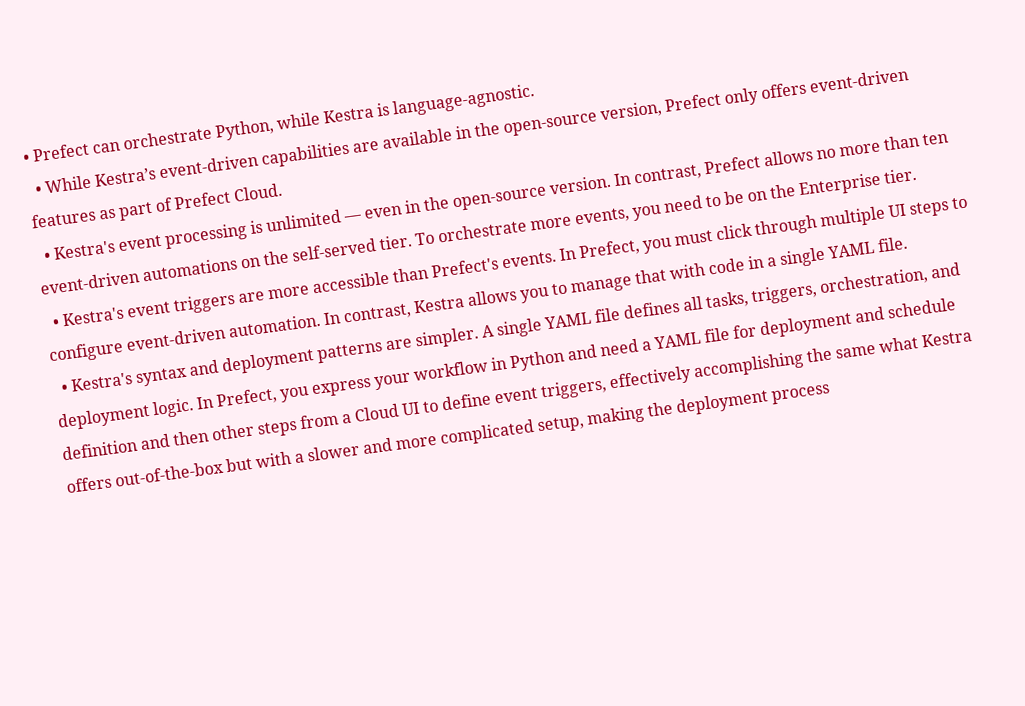• Prefect can orchestrate Python, while Kestra is language-agnostic.
  • While Kestra’s event-driven capabilities are available in the open-source version, Prefect only offers event-driven features as part of Prefect Cloud.
  • Kestra's event processing is unlimited — even in the open-source version. In contrast, Prefect allows no more than ten event-driven automations on the self-served tier. To orchestrate more events, you need to be on the Enterprise tier.
  • Kestra's event triggers are more accessible than Prefect's events. In Prefect, you must click through multiple UI steps to configure event-driven automation. In contrast, Kestra allows you to manage that with code in a single YAML file.
  • Kestra's syntax and deployment patterns are simpler. A single YAML file defines all tasks, triggers, orchestration, and deployment logic. In Prefect, you express your workflow in Python and need a YAML file for deployment and schedule definition and then other steps from a Cloud UI to define event triggers, effectively accomplishing the same what Kestra offers out-of-the-box but with a slower and more complicated setup, making the deployment process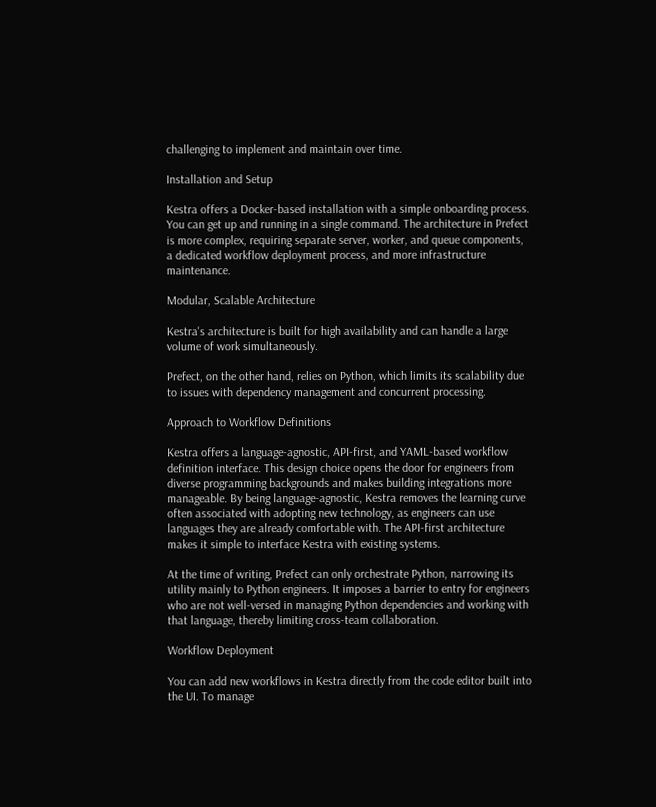challenging to implement and maintain over time.

Installation and Setup

Kestra offers a Docker-based installation with a simple onboarding process. You can get up and running in a single command. The architecture in Prefect is more complex, requiring separate server, worker, and queue components, a dedicated workflow deployment process, and more infrastructure maintenance.

Modular, Scalable Architecture

Kestra's architecture is built for high availability and can handle a large volume of work simultaneously.

Prefect, on the other hand, relies on Python, which limits its scalability due to issues with dependency management and concurrent processing.

Approach to Workflow Definitions

Kestra offers a language-agnostic, API-first, and YAML-based workflow definition interface. This design choice opens the door for engineers from diverse programming backgrounds and makes building integrations more manageable. By being language-agnostic, Kestra removes the learning curve often associated with adopting new technology, as engineers can use languages they are already comfortable with. The API-first architecture makes it simple to interface Kestra with existing systems.

At the time of writing, Prefect can only orchestrate Python, narrowing its utility mainly to Python engineers. It imposes a barrier to entry for engineers who are not well-versed in managing Python dependencies and working with that language, thereby limiting cross-team collaboration.

Workflow Deployment

You can add new workflows in Kestra directly from the code editor built into the UI. To manage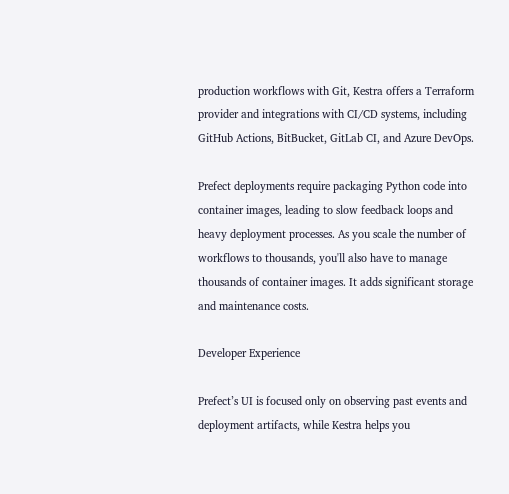production workflows with Git, Kestra offers a Terraform provider and integrations with CI/CD systems, including GitHub Actions, BitBucket, GitLab CI, and Azure DevOps.

Prefect deployments require packaging Python code into container images, leading to slow feedback loops and heavy deployment processes. As you scale the number of workflows to thousands, you'll also have to manage thousands of container images. It adds significant storage and maintenance costs.

Developer Experience

Prefect’s UI is focused only on observing past events and deployment artifacts, while Kestra helps you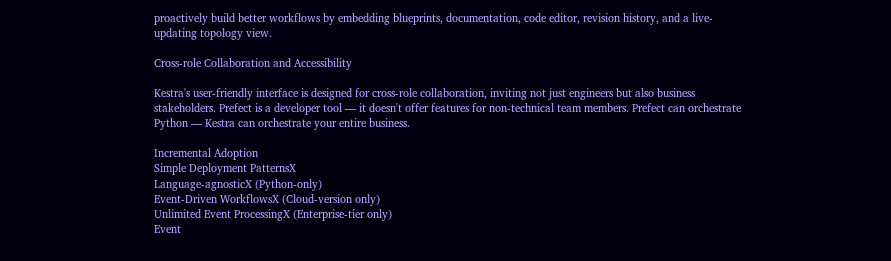proactively build better workflows by embedding blueprints, documentation, code editor, revision history, and a live-updating topology view.

Cross-role Collaboration and Accessibility

Kestra's user-friendly interface is designed for cross-role collaboration, inviting not just engineers but also business stakeholders. Prefect is a developer tool — it doesn't offer features for non-technical team members. Prefect can orchestrate Python — Kestra can orchestrate your entire business.

Incremental Adoption
Simple Deployment PatternsX
Language-agnosticX (Python-only)
Event-Driven WorkflowsX (Cloud-version only)
Unlimited Event ProcessingX (Enterprise-tier only)
Event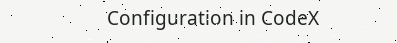Configuration in CodeX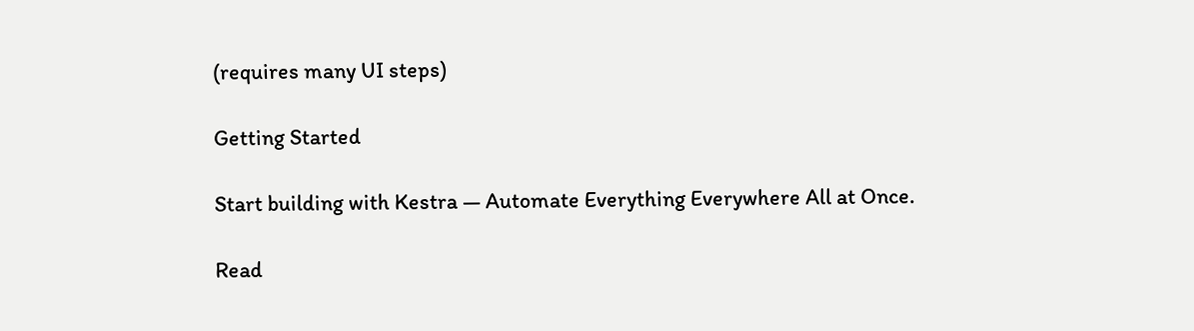(requires many UI steps)

Getting Started

Start building with Kestra — Automate Everything Everywhere All at Once.

Read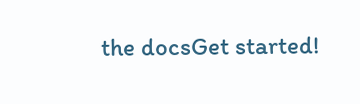the docsGet started!